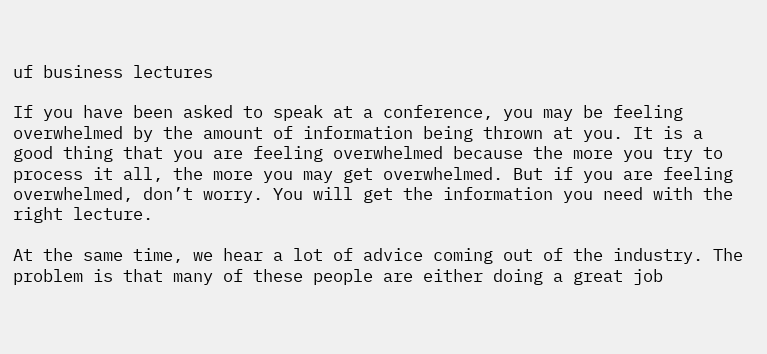uf business lectures

If you have been asked to speak at a conference, you may be feeling overwhelmed by the amount of information being thrown at you. It is a good thing that you are feeling overwhelmed because the more you try to process it all, the more you may get overwhelmed. But if you are feeling overwhelmed, don’t worry. You will get the information you need with the right lecture.

At the same time, we hear a lot of advice coming out of the industry. The problem is that many of these people are either doing a great job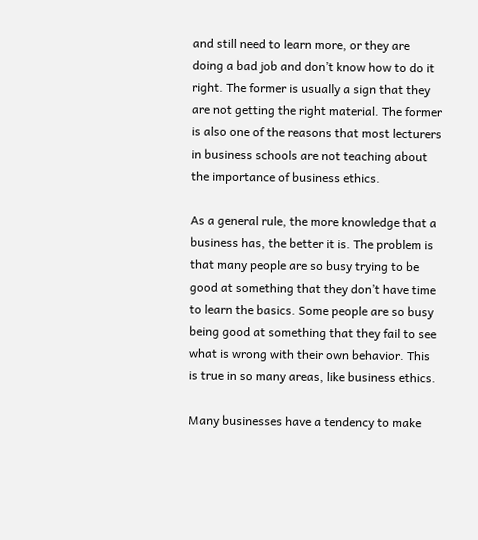and still need to learn more, or they are doing a bad job and don’t know how to do it right. The former is usually a sign that they are not getting the right material. The former is also one of the reasons that most lecturers in business schools are not teaching about the importance of business ethics.

As a general rule, the more knowledge that a business has, the better it is. The problem is that many people are so busy trying to be good at something that they don’t have time to learn the basics. Some people are so busy being good at something that they fail to see what is wrong with their own behavior. This is true in so many areas, like business ethics.

Many businesses have a tendency to make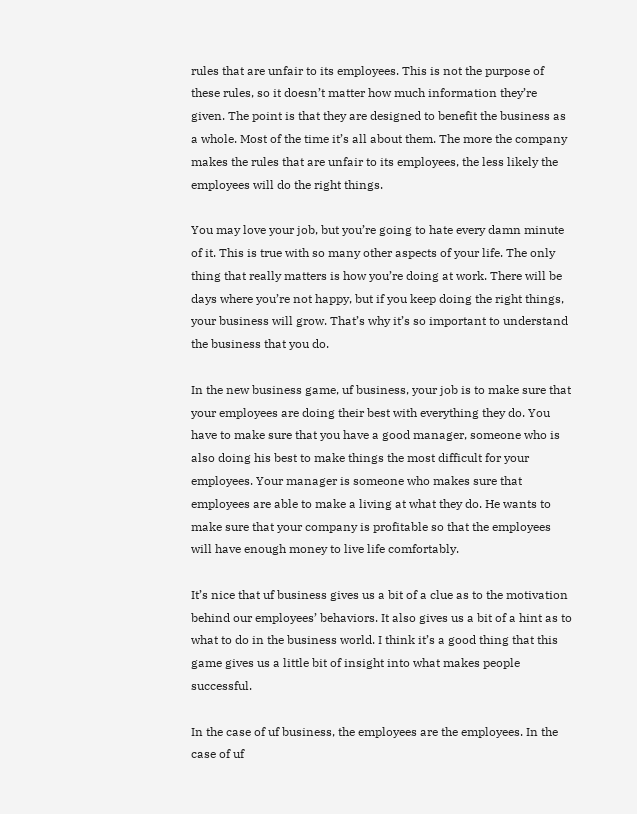rules that are unfair to its employees. This is not the purpose of these rules, so it doesn’t matter how much information they’re given. The point is that they are designed to benefit the business as a whole. Most of the time it’s all about them. The more the company makes the rules that are unfair to its employees, the less likely the employees will do the right things.

You may love your job, but you’re going to hate every damn minute of it. This is true with so many other aspects of your life. The only thing that really matters is how you’re doing at work. There will be days where you’re not happy, but if you keep doing the right things, your business will grow. That’s why it’s so important to understand the business that you do.

In the new business game, uf business, your job is to make sure that your employees are doing their best with everything they do. You have to make sure that you have a good manager, someone who is also doing his best to make things the most difficult for your employees. Your manager is someone who makes sure that employees are able to make a living at what they do. He wants to make sure that your company is profitable so that the employees will have enough money to live life comfortably.

It’s nice that uf business gives us a bit of a clue as to the motivation behind our employees’ behaviors. It also gives us a bit of a hint as to what to do in the business world. I think it’s a good thing that this game gives us a little bit of insight into what makes people successful.

In the case of uf business, the employees are the employees. In the case of uf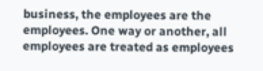business, the employees are the employees. One way or another, all employees are treated as employees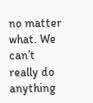no matter what. We can’t really do anything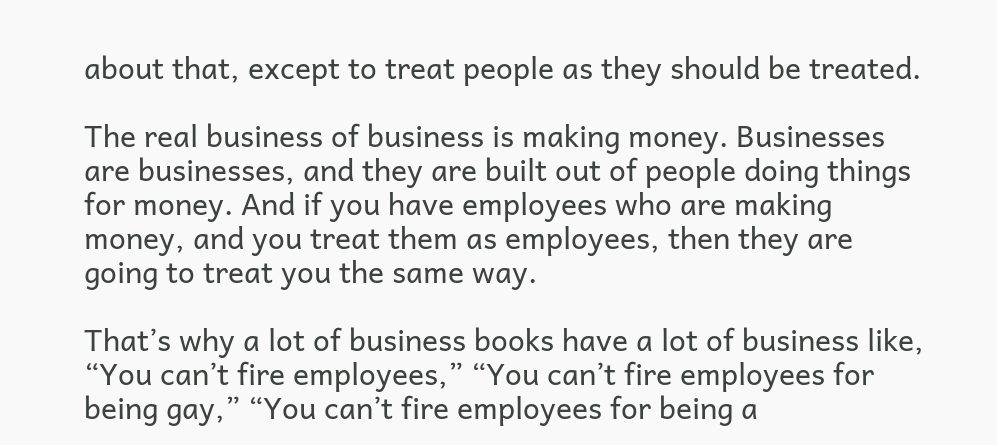about that, except to treat people as they should be treated.

The real business of business is making money. Businesses are businesses, and they are built out of people doing things for money. And if you have employees who are making money, and you treat them as employees, then they are going to treat you the same way.

That’s why a lot of business books have a lot of business like, “You can’t fire employees,” “You can’t fire employees for being gay,” “You can’t fire employees for being a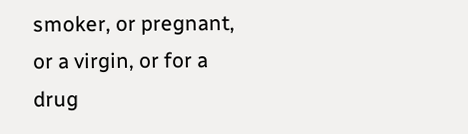smoker, or pregnant, or a virgin, or for a drug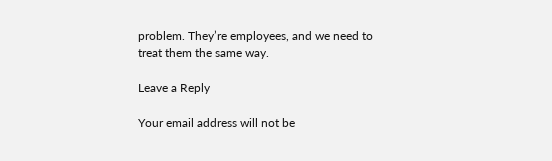problem. They’re employees, and we need to treat them the same way.

Leave a Reply

Your email address will not be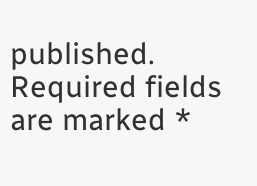published. Required fields are marked *